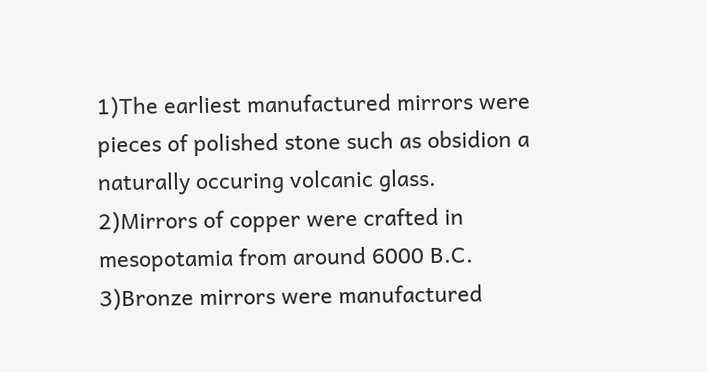1)The earliest manufactured mirrors were pieces of polished stone such as obsidion a naturally occuring volcanic glass.
2)Mirrors of copper were crafted in mesopotamia from around 6000 B.C.
3)Bronze mirrors were manufactured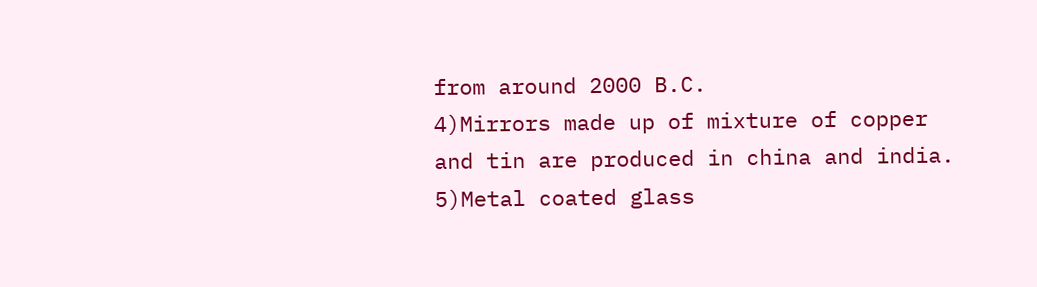from around 2000 B.C.
4)Mirrors made up of mixture of copper and tin are produced in china and india.
5)Metal coated glass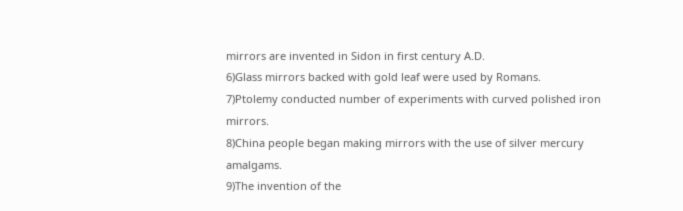mirrors are invented in Sidon in first century A.D.
6)Glass mirrors backed with gold leaf were used by Romans.
7)Ptolemy conducted number of experiments with curved polished iron mirrors.
8)China people began making mirrors with the use of silver mercury amalgams.
9)The invention of the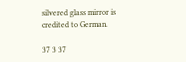silvered glass mirror is credited to German.

37 3 37